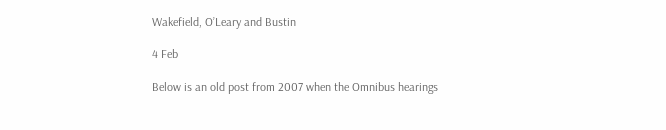Wakefield, O’Leary and Bustin

4 Feb

Below is an old post from 2007 when the Omnibus hearings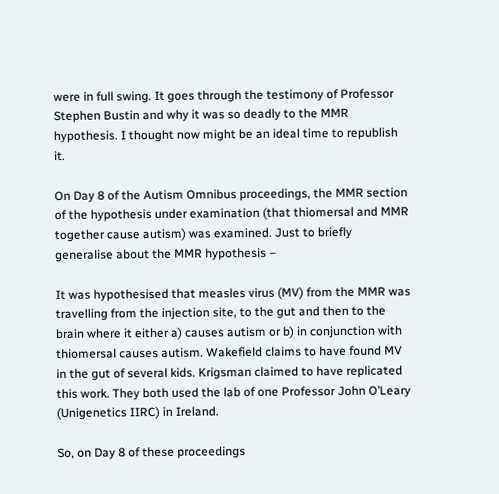were in full swing. It goes through the testimony of Professor Stephen Bustin and why it was so deadly to the MMR hypothesis. I thought now might be an ideal time to republish it.

On Day 8 of the Autism Omnibus proceedings, the MMR section of the hypothesis under examination (that thiomersal and MMR together cause autism) was examined. Just to briefly generalise about the MMR hypothesis –

It was hypothesised that measles virus (MV) from the MMR was travelling from the injection site, to the gut and then to the brain where it either a) causes autism or b) in conjunction with thiomersal causes autism. Wakefield claims to have found MV in the gut of several kids. Krigsman claimed to have replicated this work. They both used the lab of one Professor John O’Leary (Unigenetics IIRC) in Ireland.

So, on Day 8 of these proceedings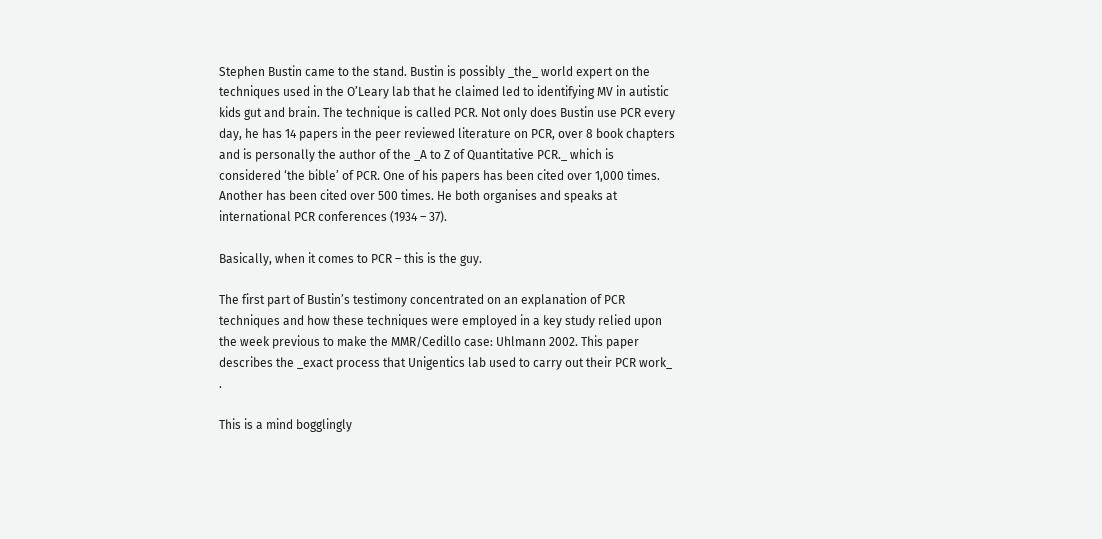Stephen Bustin came to the stand. Bustin is possibly _the_ world expert on the techniques used in the O’Leary lab that he claimed led to identifying MV in autistic kids gut and brain. The technique is called PCR. Not only does Bustin use PCR every day, he has 14 papers in the peer reviewed literature on PCR, over 8 book chapters and is personally the author of the _A to Z of Quantitative PCR._ which is considered ‘the bible’ of PCR. One of his papers has been cited over 1,000 times. Another has been cited over 500 times. He both organises and speaks at international PCR conferences (1934 – 37).

Basically, when it comes to PCR – this is the guy.

The first part of Bustin’s testimony concentrated on an explanation of PCR techniques and how these techniques were employed in a key study relied upon the week previous to make the MMR/Cedillo case: Uhlmann 2002. This paper describes the _exact process that Unigentics lab used to carry out their PCR work_ .

This is a mind bogglingly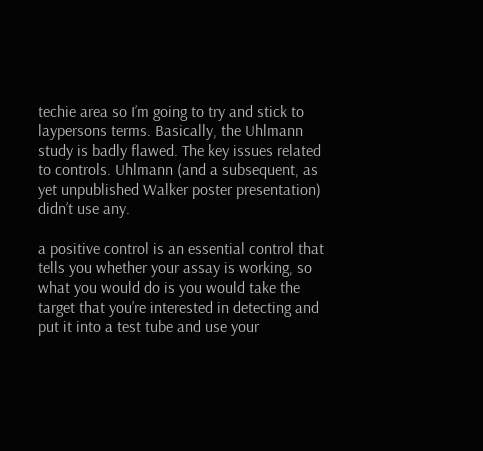techie area so I’m going to try and stick to laypersons terms. Basically, the Uhlmann study is badly flawed. The key issues related to controls. Uhlmann (and a subsequent, as yet unpublished Walker poster presentation) didn’t use any.

a positive control is an essential control that tells you whether your assay is working, so what you would do is you would take the target that you’re interested in detecting and put it into a test tube and use your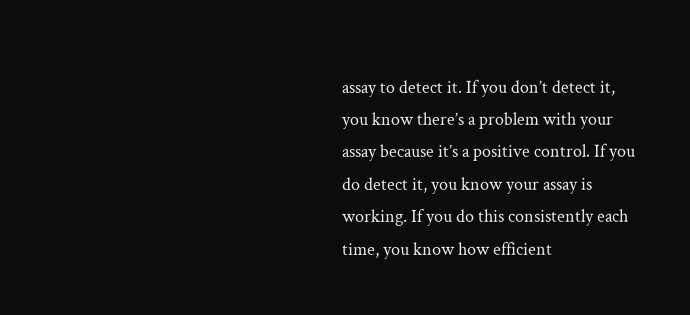assay to detect it. If you don’t detect it, you know there’s a problem with your assay because it’s a positive control. If you do detect it, you know your assay is working. If you do this consistently each time, you know how efficient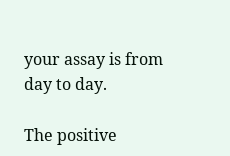your assay is from day to day.

The positive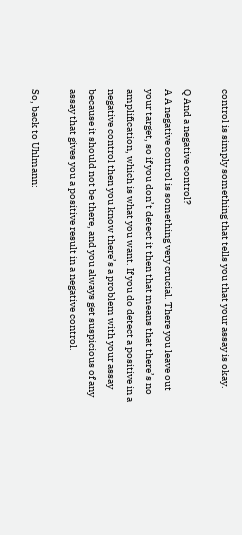control is simply something that tells you that your assay is okay.

Q And a negative control?
A A negative control is something very crucial. There you leave out your target, so if you don’t detect it then that means that there’s no amplification, which is what you want. If you do detect a positive in a negative control then you know there’s a problem with your assay because it should not be there, and you always get suspicious of any assay that gives you a positive result in a negative control.

So, back to Uhlmann: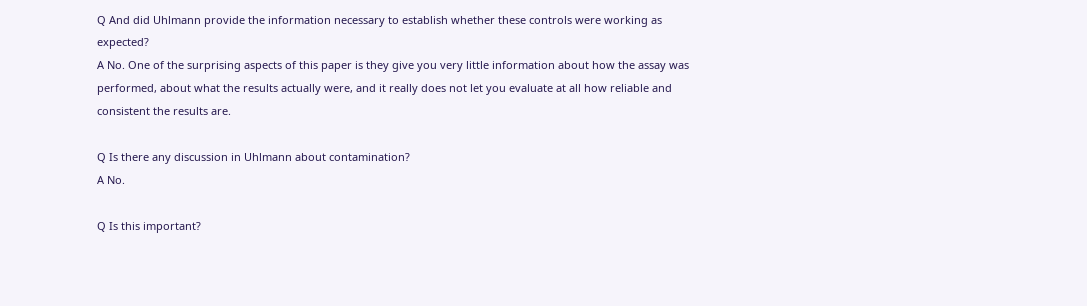Q And did Uhlmann provide the information necessary to establish whether these controls were working as expected?
A No. One of the surprising aspects of this paper is they give you very little information about how the assay was performed, about what the results actually were, and it really does not let you evaluate at all how reliable and consistent the results are.

Q Is there any discussion in Uhlmann about contamination?
A No.

Q Is this important?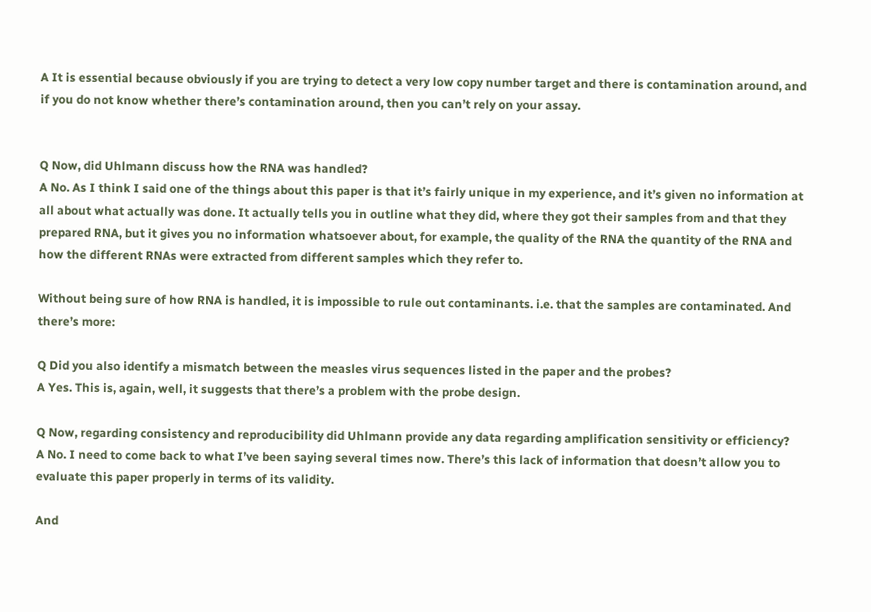A It is essential because obviously if you are trying to detect a very low copy number target and there is contamination around, and if you do not know whether there’s contamination around, then you can’t rely on your assay.


Q Now, did Uhlmann discuss how the RNA was handled?
A No. As I think I said one of the things about this paper is that it’s fairly unique in my experience, and it’s given no information at all about what actually was done. It actually tells you in outline what they did, where they got their samples from and that they prepared RNA, but it gives you no information whatsoever about, for example, the quality of the RNA the quantity of the RNA and how the different RNAs were extracted from different samples which they refer to.

Without being sure of how RNA is handled, it is impossible to rule out contaminants. i.e. that the samples are contaminated. And there’s more:

Q Did you also identify a mismatch between the measles virus sequences listed in the paper and the probes?
A Yes. This is, again, well, it suggests that there’s a problem with the probe design.

Q Now, regarding consistency and reproducibility did Uhlmann provide any data regarding amplification sensitivity or efficiency?
A No. I need to come back to what I’ve been saying several times now. There’s this lack of information that doesn’t allow you to evaluate this paper properly in terms of its validity.

And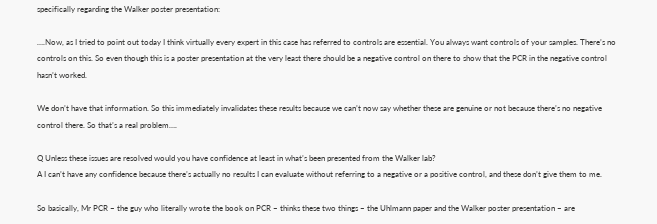specifically regarding the Walker poster presentation:

….Now, as I tried to point out today I think virtually every expert in this case has referred to controls are essential. You always want controls of your samples. There’s no controls on this. So even though this is a poster presentation at the very least there should be a negative control on there to show that the PCR in the negative control hasn’t worked.

We don’t have that information. So this immediately invalidates these results because we can’t now say whether these are genuine or not because there’s no negative control there. So that’s a real problem….

Q Unless these issues are resolved would you have confidence at least in what’s been presented from the Walker lab?
A I can’t have any confidence because there’s actually no results I can evaluate without referring to a negative or a positive control, and these don’t give them to me.

So basically, Mr PCR – the guy who literally wrote the book on PCR – thinks these two things – the Uhlmann paper and the Walker poster presentation – are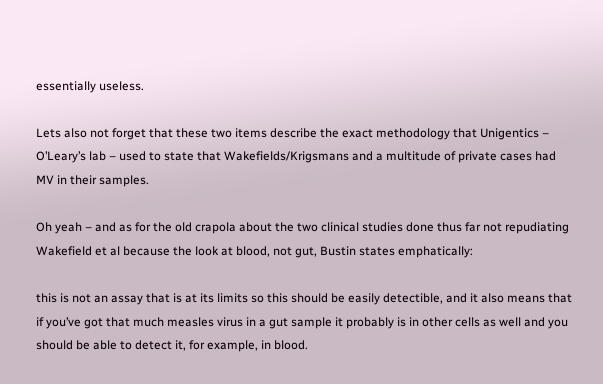essentially useless.

Lets also not forget that these two items describe the exact methodology that Unigentics – O’Leary’s lab – used to state that Wakefields/Krigsmans and a multitude of private cases had MV in their samples.

Oh yeah – and as for the old crapola about the two clinical studies done thus far not repudiating Wakefield et al because the look at blood, not gut, Bustin states emphatically:

this is not an assay that is at its limits so this should be easily detectible, and it also means that if you’ve got that much measles virus in a gut sample it probably is in other cells as well and you should be able to detect it, for example, in blood.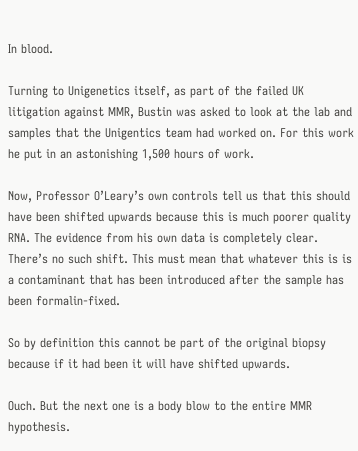In blood.

Turning to Unigenetics itself, as part of the failed UK litigation against MMR, Bustin was asked to look at the lab and samples that the Unigentics team had worked on. For this work he put in an astonishing 1,500 hours of work.

Now, Professor O’Leary’s own controls tell us that this should have been shifted upwards because this is much poorer quality RNA. The evidence from his own data is completely clear. There’s no such shift. This must mean that whatever this is is a contaminant that has been introduced after the sample has been formalin-fixed.

So by definition this cannot be part of the original biopsy because if it had been it will have shifted upwards.

Ouch. But the next one is a body blow to the entire MMR hypothesis.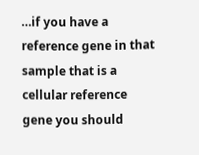…if you have a reference gene in that sample that is a cellular reference gene you should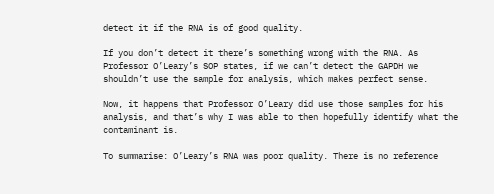detect it if the RNA is of good quality.

If you don’t detect it there’s something wrong with the RNA. As Professor O’Leary’s SOP states, if we can’t detect the GAPDH we shouldn’t use the sample for analysis, which makes perfect sense.

Now, it happens that Professor O’Leary did use those samples for his analysis, and that’s why I was able to then hopefully identify what the contaminant is.

To summarise: O’Leary’s RNA was poor quality. There is no reference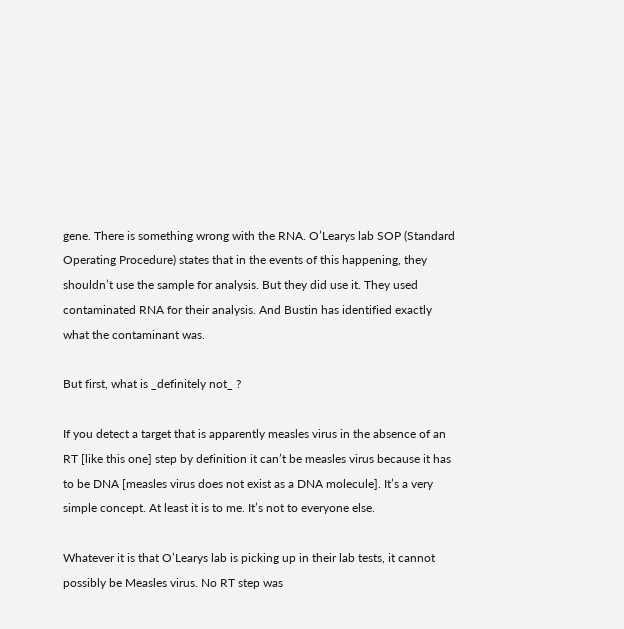gene. There is something wrong with the RNA. O’Learys lab SOP (Standard Operating Procedure) states that in the events of this happening, they shouldn’t use the sample for analysis. But they did use it. They used contaminated RNA for their analysis. And Bustin has identified exactly what the contaminant was.

But first, what is _definitely not_ ?

If you detect a target that is apparently measles virus in the absence of an RT [like this one] step by definition it can’t be measles virus because it has to be DNA [measles virus does not exist as a DNA molecule]. It’s a very simple concept. At least it is to me. It’s not to everyone else.

Whatever it is that O’Learys lab is picking up in their lab tests, it cannot possibly be Measles virus. No RT step was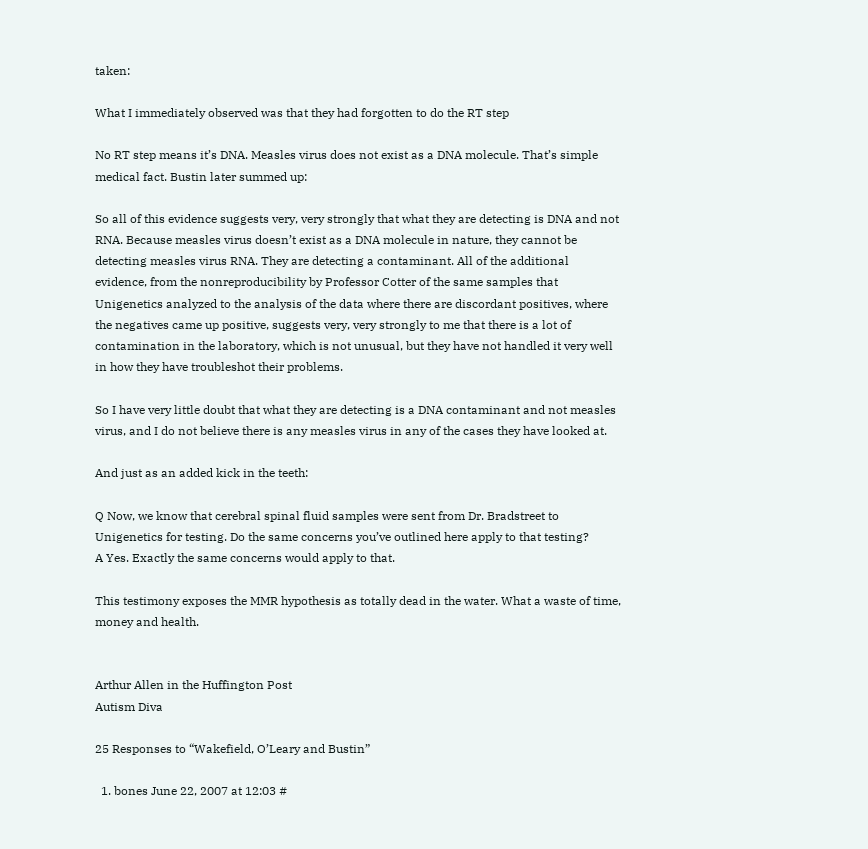taken:

What I immediately observed was that they had forgotten to do the RT step

No RT step means it’s DNA. Measles virus does not exist as a DNA molecule. That’s simple medical fact. Bustin later summed up:

So all of this evidence suggests very, very strongly that what they are detecting is DNA and not RNA. Because measles virus doesn’t exist as a DNA molecule in nature, they cannot be detecting measles virus RNA. They are detecting a contaminant. All of the additional evidence, from the nonreproducibility by Professor Cotter of the same samples that Unigenetics analyzed to the analysis of the data where there are discordant positives, where the negatives came up positive, suggests very, very strongly to me that there is a lot of contamination in the laboratory, which is not unusual, but they have not handled it very well in how they have troubleshot their problems.

So I have very little doubt that what they are detecting is a DNA contaminant and not measles virus, and I do not believe there is any measles virus in any of the cases they have looked at.

And just as an added kick in the teeth:

Q Now, we know that cerebral spinal fluid samples were sent from Dr. Bradstreet to Unigenetics for testing. Do the same concerns you’ve outlined here apply to that testing?
A Yes. Exactly the same concerns would apply to that.

This testimony exposes the MMR hypothesis as totally dead in the water. What a waste of time, money and health.


Arthur Allen in the Huffington Post
Autism Diva

25 Responses to “Wakefield, O’Leary and Bustin”

  1. bones June 22, 2007 at 12:03 #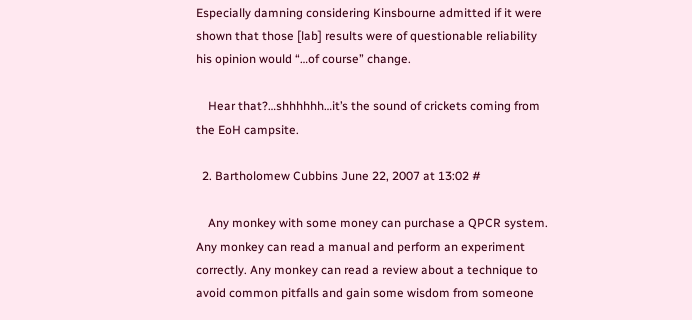Especially damning considering Kinsbourne admitted if it were shown that those [lab] results were of questionable reliability his opinion would “…of course” change.

    Hear that?…shhhhhh…it’s the sound of crickets coming from the EoH campsite.

  2. Bartholomew Cubbins June 22, 2007 at 13:02 #

    Any monkey with some money can purchase a QPCR system. Any monkey can read a manual and perform an experiment correctly. Any monkey can read a review about a technique to avoid common pitfalls and gain some wisdom from someone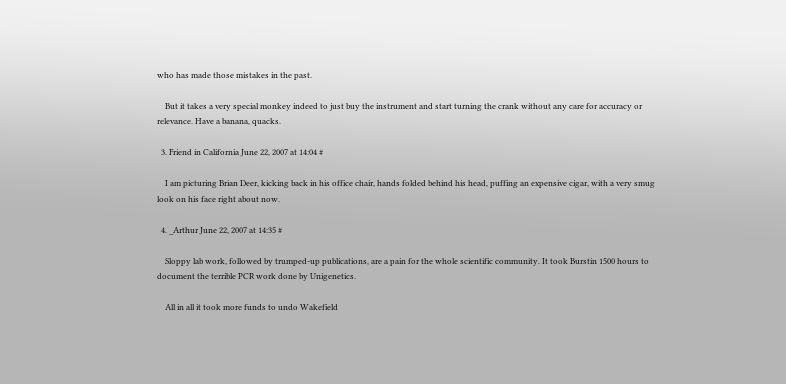who has made those mistakes in the past.

    But it takes a very special monkey indeed to just buy the instrument and start turning the crank without any care for accuracy or relevance. Have a banana, quacks.

  3. Friend in California June 22, 2007 at 14:04 #

    I am picturing Brian Deer, kicking back in his office chair, hands folded behind his head, puffing an expensive cigar, with a very smug look on his face right about now.

  4. _Arthur June 22, 2007 at 14:35 #

    Sloppy lab work, followed by trumped-up publications, are a pain for the whole scientific community. It took Burstin 1500 hours to document the terrible PCR work done by Unigenetics.

    All in all it took more funds to undo Wakefield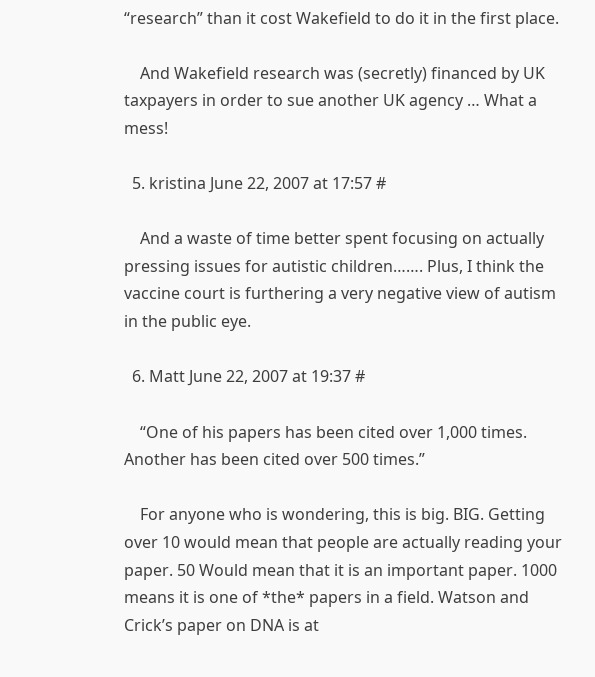“research” than it cost Wakefield to do it in the first place.

    And Wakefield research was (secretly) financed by UK taxpayers in order to sue another UK agency … What a mess!

  5. kristina June 22, 2007 at 17:57 #

    And a waste of time better spent focusing on actually pressing issues for autistic children……. Plus, I think the vaccine court is furthering a very negative view of autism in the public eye.

  6. Matt June 22, 2007 at 19:37 #

    “One of his papers has been cited over 1,000 times. Another has been cited over 500 times.”

    For anyone who is wondering, this is big. BIG. Getting over 10 would mean that people are actually reading your paper. 50 Would mean that it is an important paper. 1000 means it is one of *the* papers in a field. Watson and Crick’s paper on DNA is at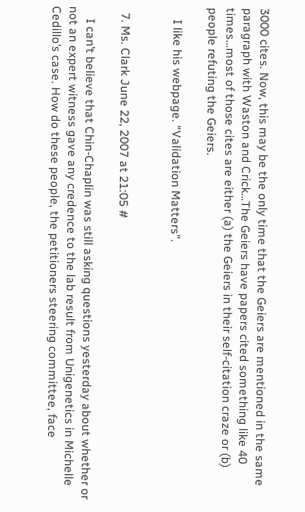3000 cites. Now, this may be the only time that the Geiers are mentioned in the same paragraph with Waston and Crick…The Geiers have papers cited something like 40 times…most of those cites are either (a) the Geiers in their self-citation craze or (b) people refuting the Geiers.

    I like his webpage. “Validation Matters”.


  7. Ms. Clark June 22, 2007 at 21:05 #

    I can’t believe that Chin-Chaplin was still asking questions yesterday about whether or not an expert witness gave any credence to the lab result from Unigenetics in Michelle Cedillo’s case. How do these people, the petitioners steering committee, face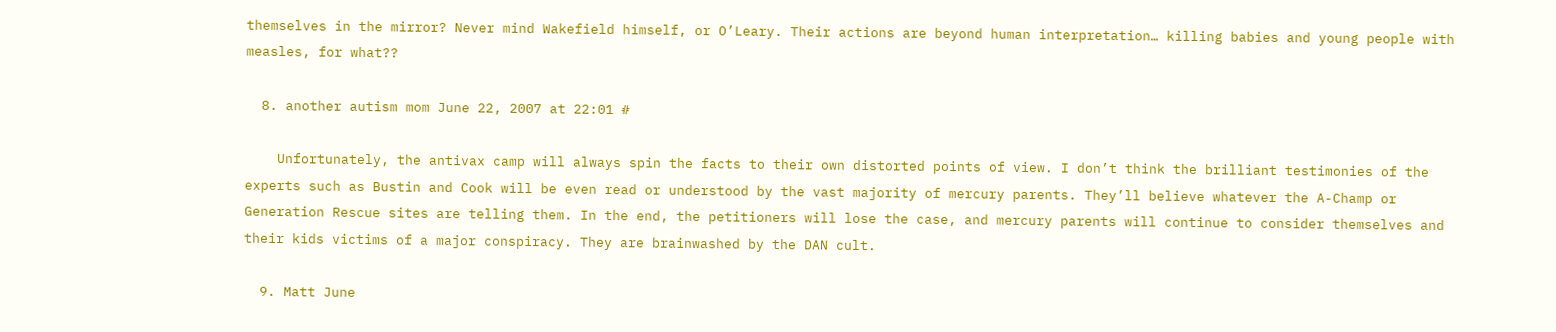themselves in the mirror? Never mind Wakefield himself, or O’Leary. Their actions are beyond human interpretation… killing babies and young people with measles, for what??

  8. another autism mom June 22, 2007 at 22:01 #

    Unfortunately, the antivax camp will always spin the facts to their own distorted points of view. I don’t think the brilliant testimonies of the experts such as Bustin and Cook will be even read or understood by the vast majority of mercury parents. They’ll believe whatever the A-Champ or Generation Rescue sites are telling them. In the end, the petitioners will lose the case, and mercury parents will continue to consider themselves and their kids victims of a major conspiracy. They are brainwashed by the DAN cult.

  9. Matt June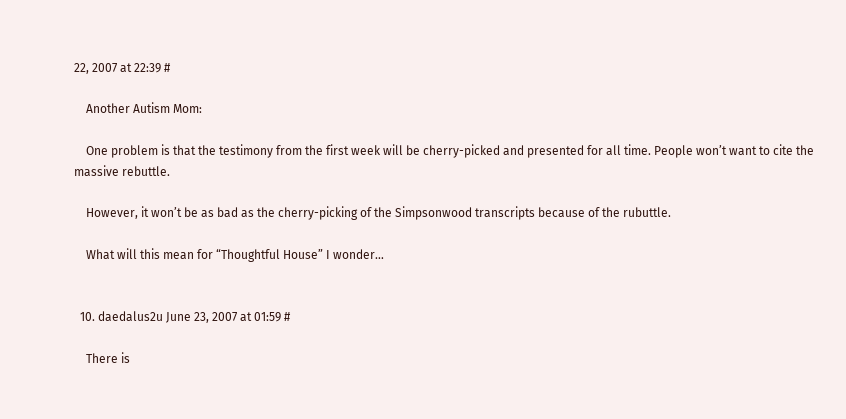22, 2007 at 22:39 #

    Another Autism Mom:

    One problem is that the testimony from the first week will be cherry-picked and presented for all time. People won’t want to cite the massive rebuttle.

    However, it won’t be as bad as the cherry-picking of the Simpsonwood transcripts because of the rubuttle.

    What will this mean for “Thoughtful House” I wonder…


  10. daedalus2u June 23, 2007 at 01:59 #

    There is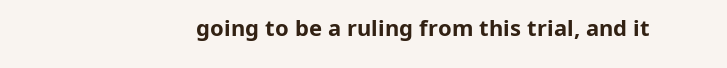going to be a ruling from this trial, and it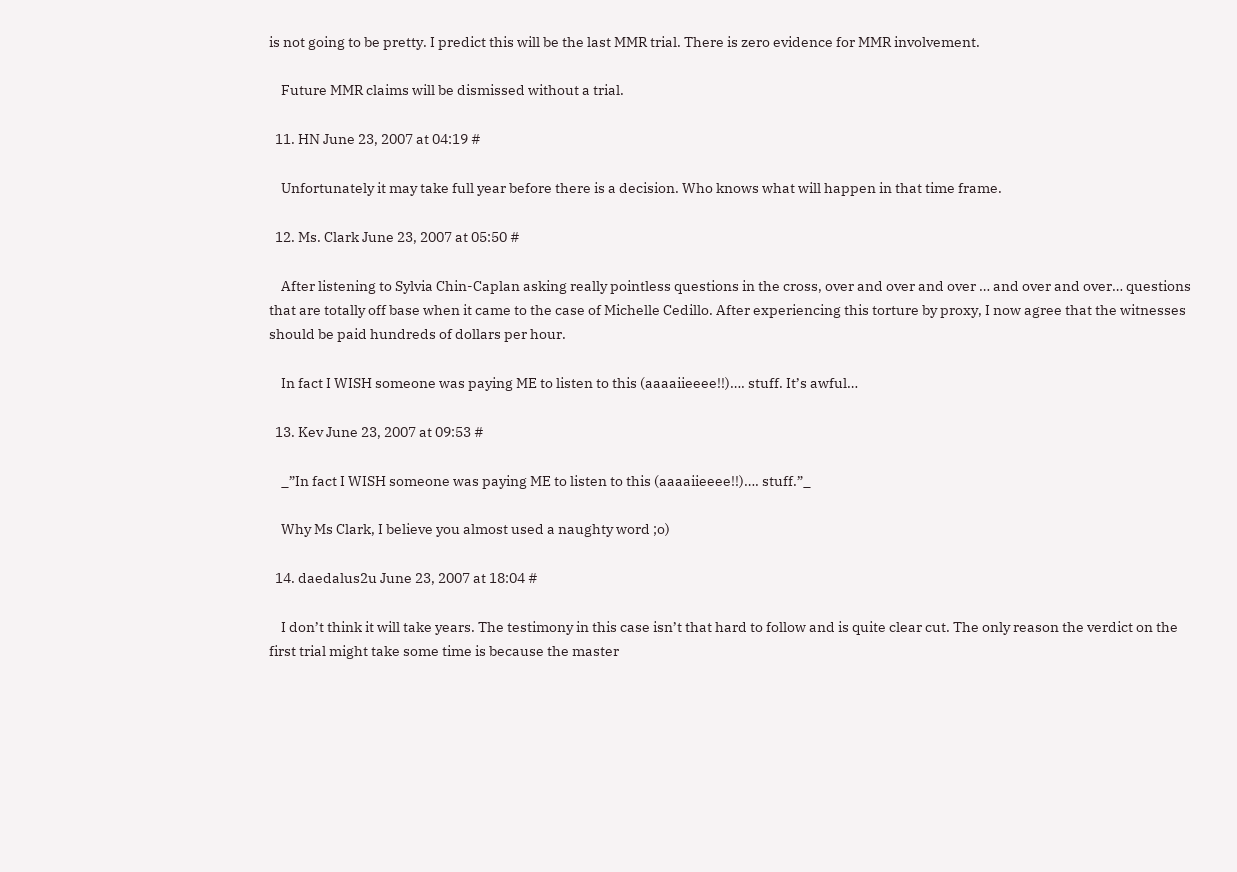is not going to be pretty. I predict this will be the last MMR trial. There is zero evidence for MMR involvement.

    Future MMR claims will be dismissed without a trial.

  11. HN June 23, 2007 at 04:19 #

    Unfortunately it may take full year before there is a decision. Who knows what will happen in that time frame.

  12. Ms. Clark June 23, 2007 at 05:50 #

    After listening to Sylvia Chin-Caplan asking really pointless questions in the cross, over and over and over … and over and over… questions that are totally off base when it came to the case of Michelle Cedillo. After experiencing this torture by proxy, I now agree that the witnesses should be paid hundreds of dollars per hour.

    In fact I WISH someone was paying ME to listen to this (aaaaiieeee!!)…. stuff. It’s awful…

  13. Kev June 23, 2007 at 09:53 #

    _”In fact I WISH someone was paying ME to listen to this (aaaaiieeee!!)…. stuff.”_

    Why Ms Clark, I believe you almost used a naughty word ;o)

  14. daedalus2u June 23, 2007 at 18:04 #

    I don’t think it will take years. The testimony in this case isn’t that hard to follow and is quite clear cut. The only reason the verdict on the first trial might take some time is because the master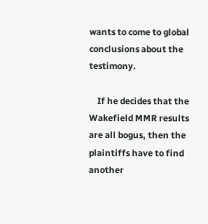wants to come to global conclusions about the testimony.

    If he decides that the Wakefield MMR results are all bogus, then the plaintiffs have to find another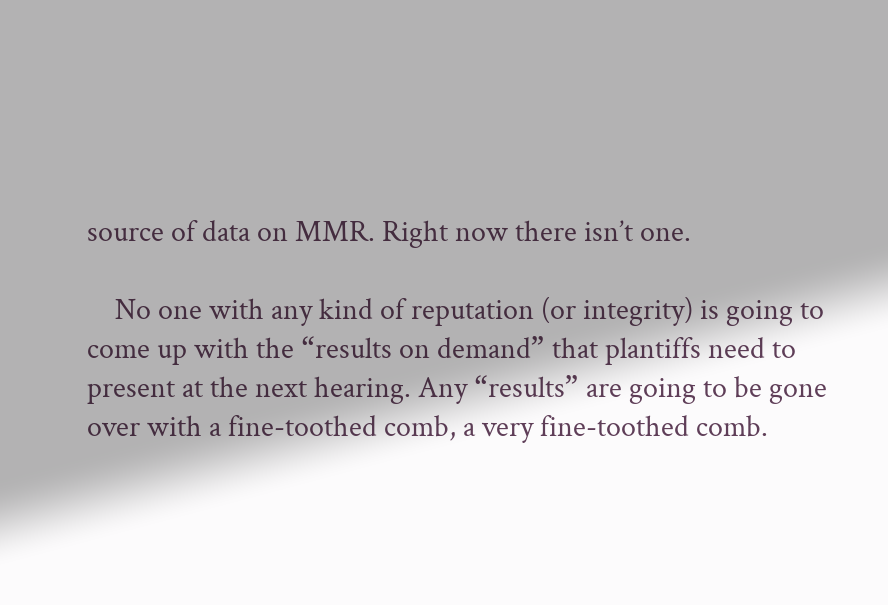source of data on MMR. Right now there isn’t one.

    No one with any kind of reputation (or integrity) is going to come up with the “results on demand” that plantiffs need to present at the next hearing. Any “results” are going to be gone over with a fine-toothed comb, a very fine-toothed comb.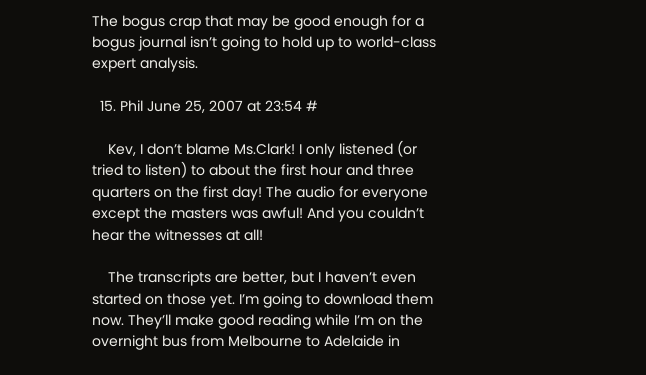The bogus crap that may be good enough for a bogus journal isn’t going to hold up to world-class expert analysis.

  15. Phil June 25, 2007 at 23:54 #

    Kev, I don’t blame Ms.Clark! I only listened (or tried to listen) to about the first hour and three quarters on the first day! The audio for everyone except the masters was awful! And you couldn’t hear the witnesses at all!

    The transcripts are better, but I haven’t even started on those yet. I’m going to download them now. They’ll make good reading while I’m on the overnight bus from Melbourne to Adelaide in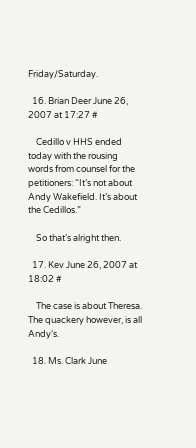Friday/Saturday.

  16. Brian Deer June 26, 2007 at 17:27 #

    Cedillo v HHS ended today with the rousing words from counsel for the petitioners: “It’s not about Andy Wakefield. It’s about the Cedillos.”

    So that’s alright then.

  17. Kev June 26, 2007 at 18:02 #

    The case is about Theresa. The quackery however, is all Andy’s.

  18. Ms. Clark June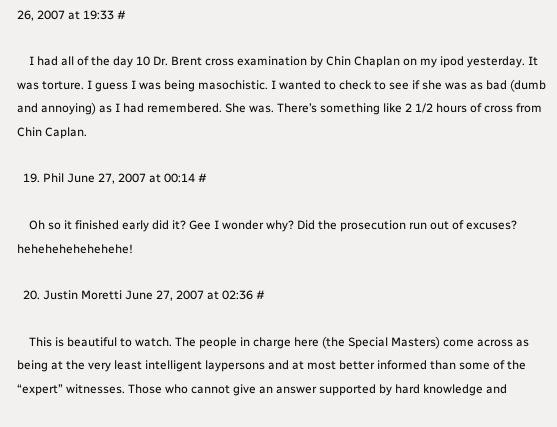26, 2007 at 19:33 #

    I had all of the day 10 Dr. Brent cross examination by Chin Chaplan on my ipod yesterday. It was torture. I guess I was being masochistic. I wanted to check to see if she was as bad (dumb and annoying) as I had remembered. She was. There’s something like 2 1/2 hours of cross from Chin Caplan.

  19. Phil June 27, 2007 at 00:14 #

    Oh so it finished early did it? Gee I wonder why? Did the prosecution run out of excuses? hehehehehehehehe!

  20. Justin Moretti June 27, 2007 at 02:36 #

    This is beautiful to watch. The people in charge here (the Special Masters) come across as being at the very least intelligent laypersons and at most better informed than some of the “expert” witnesses. Those who cannot give an answer supported by hard knowledge and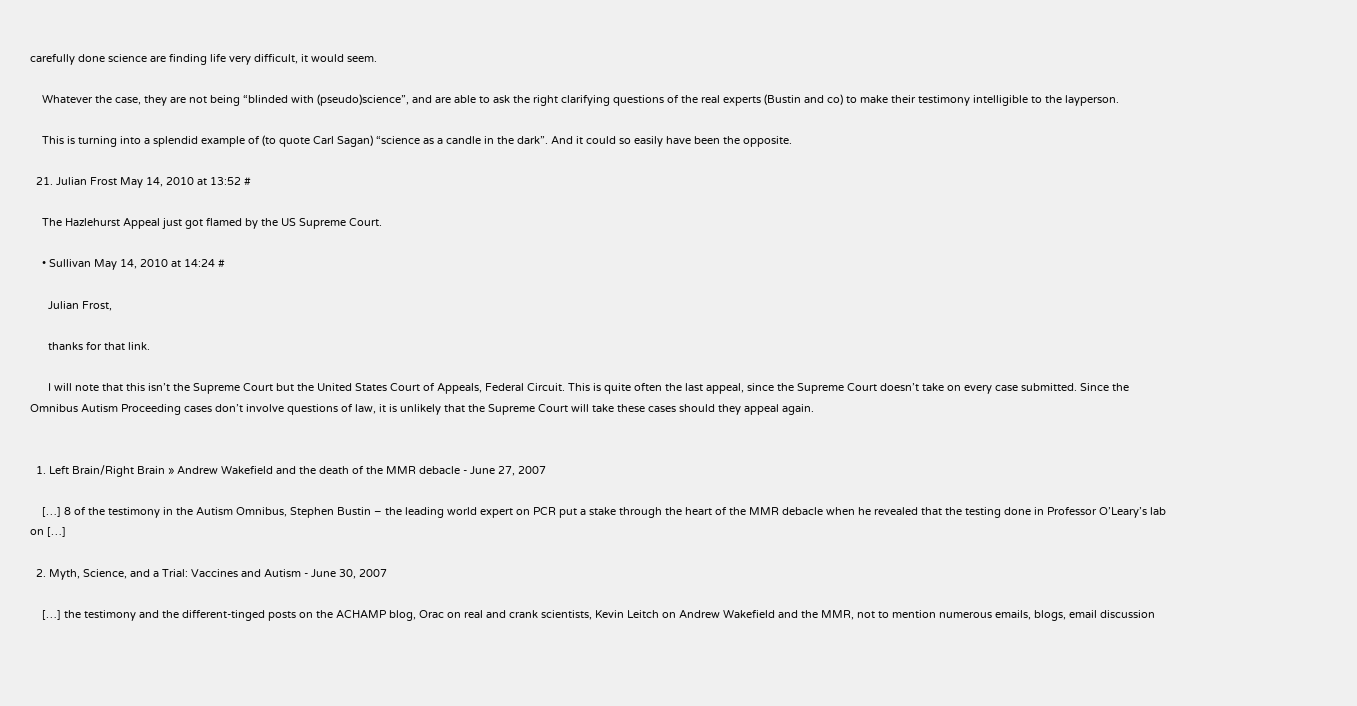carefully done science are finding life very difficult, it would seem.

    Whatever the case, they are not being “blinded with (pseudo)science”, and are able to ask the right clarifying questions of the real experts (Bustin and co) to make their testimony intelligible to the layperson.

    This is turning into a splendid example of (to quote Carl Sagan) “science as a candle in the dark”. And it could so easily have been the opposite.

  21. Julian Frost May 14, 2010 at 13:52 #

    The Hazlehurst Appeal just got flamed by the US Supreme Court.

    • Sullivan May 14, 2010 at 14:24 #

      Julian Frost,

      thanks for that link.

      I will note that this isn’t the Supreme Court but the United States Court of Appeals, Federal Circuit. This is quite often the last appeal, since the Supreme Court doesn’t take on every case submitted. Since the Omnibus Autism Proceeding cases don’t involve questions of law, it is unlikely that the Supreme Court will take these cases should they appeal again.


  1. Left Brain/Right Brain » Andrew Wakefield and the death of the MMR debacle - June 27, 2007

    […] 8 of the testimony in the Autism Omnibus, Stephen Bustin – the leading world expert on PCR put a stake through the heart of the MMR debacle when he revealed that the testing done in Professor O’Leary’s lab on […]

  2. Myth, Science, and a Trial: Vaccines and Autism - June 30, 2007

    […] the testimony and the different-tinged posts on the ACHAMP blog, Orac on real and crank scientists, Kevin Leitch on Andrew Wakefield and the MMR, not to mention numerous emails, blogs, email discussion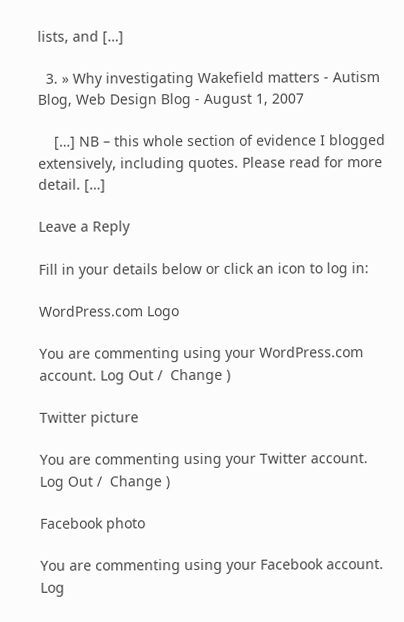lists, and […]

  3. » Why investigating Wakefield matters - Autism Blog, Web Design Blog - August 1, 2007

    […] NB – this whole section of evidence I blogged extensively, including quotes. Please read for more detail. […]

Leave a Reply

Fill in your details below or click an icon to log in:

WordPress.com Logo

You are commenting using your WordPress.com account. Log Out /  Change )

Twitter picture

You are commenting using your Twitter account. Log Out /  Change )

Facebook photo

You are commenting using your Facebook account. Log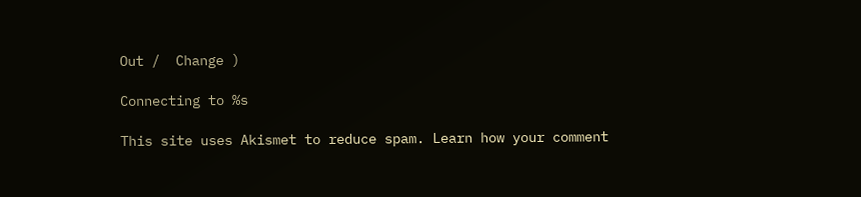Out /  Change )

Connecting to %s

This site uses Akismet to reduce spam. Learn how your comment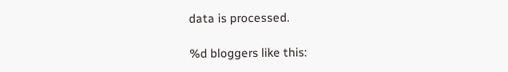data is processed.

%d bloggers like this: